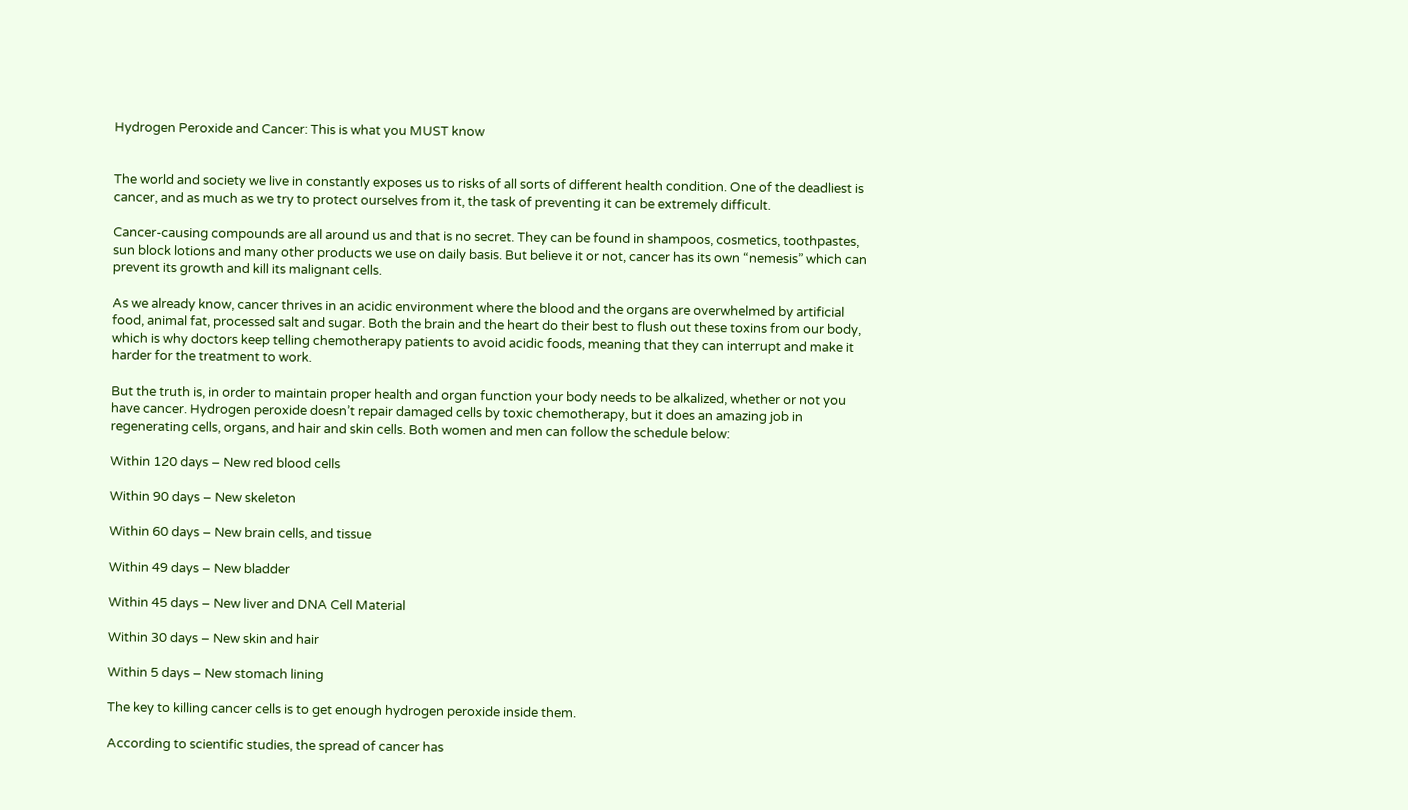Hydrogen Peroxide and Cancer: This is what you MUST know


The world and society we live in constantly exposes us to risks of all sorts of different health condition. One of the deadliest is cancer, and as much as we try to protect ourselves from it, the task of preventing it can be extremely difficult.

Cancer-causing compounds are all around us and that is no secret. They can be found in shampoos, cosmetics, toothpastes, sun block lotions and many other products we use on daily basis. But believe it or not, cancer has its own “nemesis” which can prevent its growth and kill its malignant cells.

As we already know, cancer thrives in an acidic environment where the blood and the organs are overwhelmed by artificial food, animal fat, processed salt and sugar. Both the brain and the heart do their best to flush out these toxins from our body, which is why doctors keep telling chemotherapy patients to avoid acidic foods, meaning that they can interrupt and make it harder for the treatment to work.

But the truth is, in order to maintain proper health and organ function your body needs to be alkalized, whether or not you have cancer. Hydrogen peroxide doesn’t repair damaged cells by toxic chemotherapy, but it does an amazing job in regenerating cells, organs, and hair and skin cells. Both women and men can follow the schedule below:

Within 120 days – New red blood cells

Within 90 days – New skeleton

Within 60 days – New brain cells, and tissue

Within 49 days – New bladder

Within 45 days – New liver and DNA Cell Material

Within 30 days – New skin and hair

Within 5 days – New stomach lining

The key to killing cancer cells is to get enough hydrogen peroxide inside them.

According to scientific studies, the spread of cancer has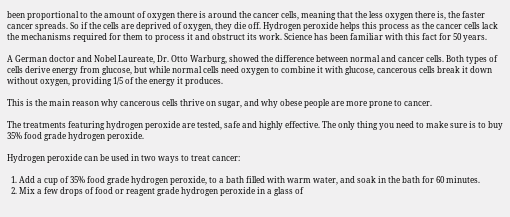been proportional to the amount of oxygen there is around the cancer cells, meaning that the less oxygen there is, the faster cancer spreads. So if the cells are deprived of oxygen, they die off. Hydrogen peroxide helps this process as the cancer cells lack the mechanisms required for them to process it and obstruct its work. Science has been familiar with this fact for 50 years.

A German doctor and Nobel Laureate, Dr. Otto Warburg, showed the difference between normal and cancer cells. Both types of cells derive energy from glucose, but while normal cells need oxygen to combine it with glucose, cancerous cells break it down without oxygen, providing 1/5 of the energy it produces.

This is the main reason why cancerous cells thrive on sugar, and why obese people are more prone to cancer.

The treatments featuring hydrogen peroxide are tested, safe and highly effective. The only thing you need to make sure is to buy 35% food grade hydrogen peroxide.

Hydrogen peroxide can be used in two ways to treat cancer:

  1. Add a cup of 35% food grade hydrogen peroxide, to a bath filled with warm water, and soak in the bath for 60 minutes.
  2. Mix a few drops of food or reagent grade hydrogen peroxide in a glass of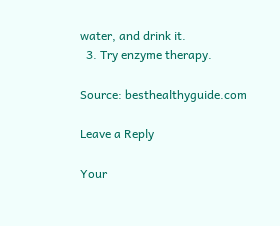water, and drink it.
  3. Try enzyme therapy.

Source: besthealthyguide.com

Leave a Reply

Your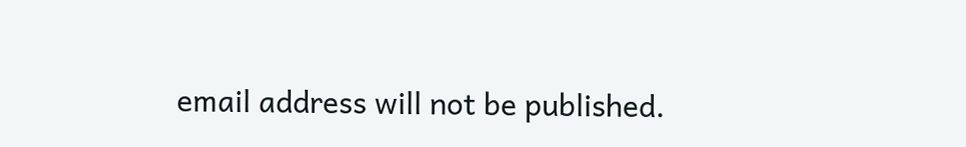email address will not be published.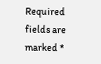Required fields are marked *